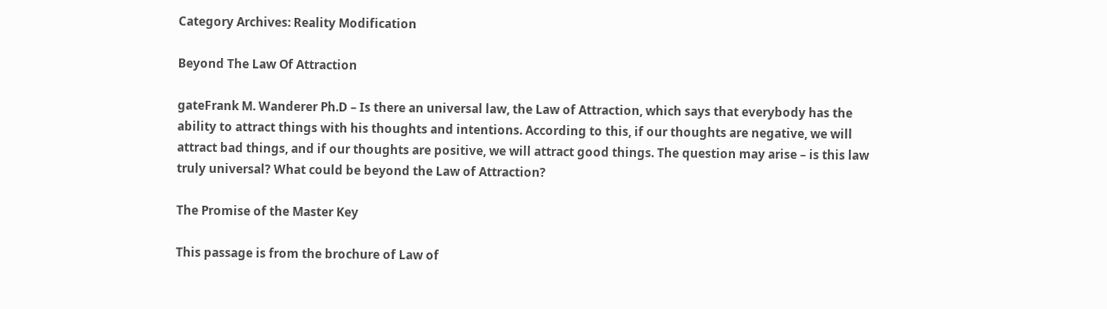Category Archives: Reality Modification

Beyond The Law Of Attraction

gateFrank M. Wanderer Ph.D – Is there an universal law, the Law of Attraction, which says that everybody has the ability to attract things with his thoughts and intentions. According to this, if our thoughts are negative, we will attract bad things, and if our thoughts are positive, we will attract good things. The question may arise – is this law truly universal? What could be beyond the Law of Attraction?

The Promise of the Master Key

This passage is from the brochure of Law of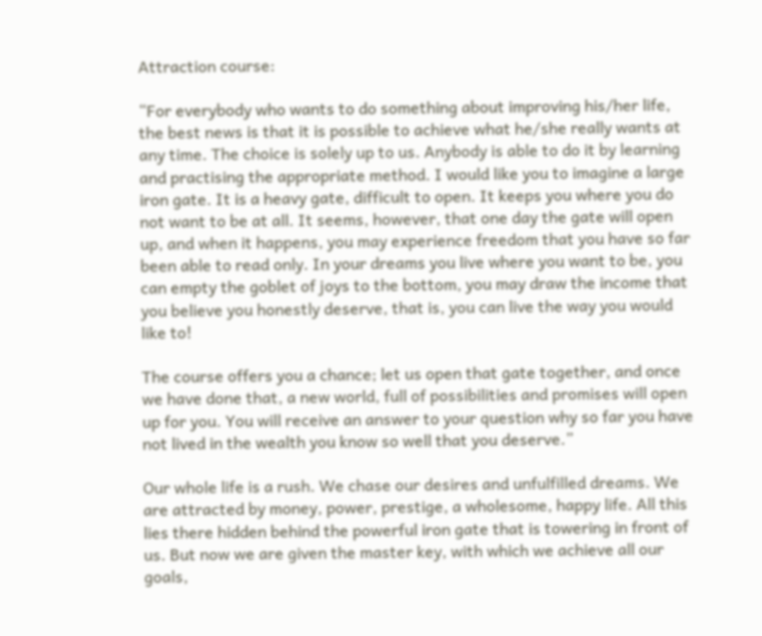Attraction course:

“For everybody who wants to do something about improving his/her life, the best news is that it is possible to achieve what he/she really wants at any time. The choice is solely up to us. Anybody is able to do it by learning and practising the appropriate method. I would like you to imagine a large iron gate. It is a heavy gate, difficult to open. It keeps you where you do not want to be at all. It seems, however, that one day the gate will open up, and when it happens, you may experience freedom that you have so far been able to read only. In your dreams you live where you want to be, you can empty the goblet of joys to the bottom, you may draw the income that you believe you honestly deserve, that is, you can live the way you would like to!

The course offers you a chance; let us open that gate together, and once we have done that, a new world, full of possibilities and promises will open up for you. You will receive an answer to your question why so far you have not lived in the wealth you know so well that you deserve.”

Our whole life is a rush. We chase our desires and unfulfilled dreams. We are attracted by money, power, prestige, a wholesome, happy life. All this lies there hidden behind the powerful iron gate that is towering in front of us. But now we are given the master key, with which we achieve all our goals,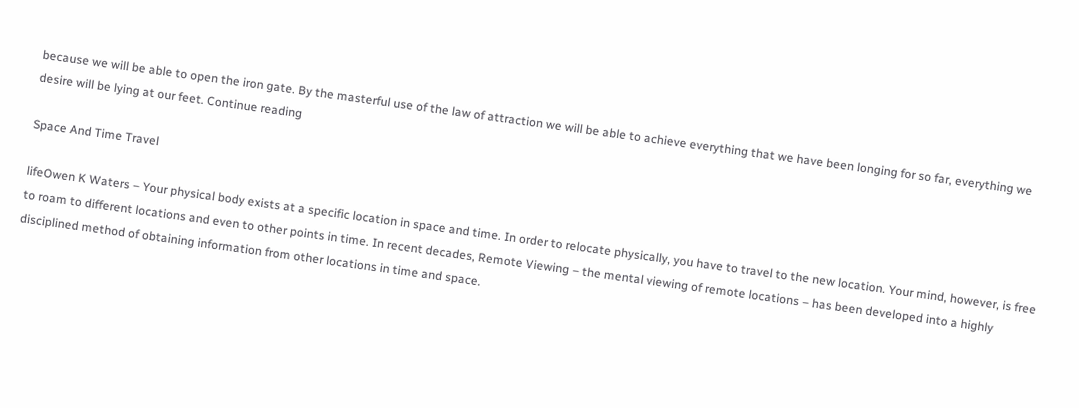because we will be able to open the iron gate. By the masterful use of the law of attraction we will be able to achieve everything that we have been longing for so far, everything we desire will be lying at our feet. Continue reading

Space And Time Travel

lifeOwen K Waters – Your physical body exists at a specific location in space and time. In order to relocate physically, you have to travel to the new location. Your mind, however, is free to roam to different locations and even to other points in time. In recent decades, Remote Viewing – the mental viewing of remote locations – has been developed into a highly disciplined method of obtaining information from other locations in time and space.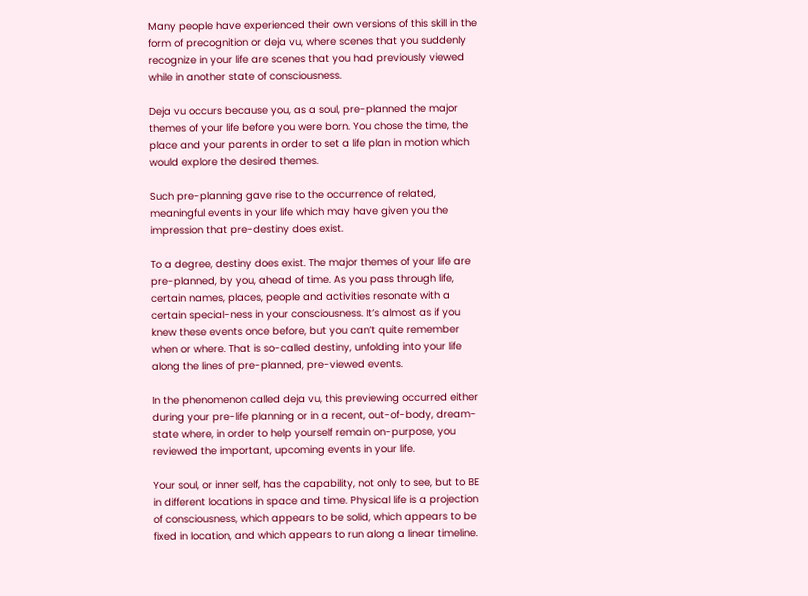Many people have experienced their own versions of this skill in the form of precognition or deja vu, where scenes that you suddenly recognize in your life are scenes that you had previously viewed while in another state of consciousness.

Deja vu occurs because you, as a soul, pre-planned the major themes of your life before you were born. You chose the time, the place and your parents in order to set a life plan in motion which would explore the desired themes.

Such pre-planning gave rise to the occurrence of related, meaningful events in your life which may have given you the impression that pre-destiny does exist.

To a degree, destiny does exist. The major themes of your life are pre-planned, by you, ahead of time. As you pass through life, certain names, places, people and activities resonate with a certain special-ness in your consciousness. It’s almost as if you knew these events once before, but you can’t quite remember when or where. That is so-called destiny, unfolding into your life along the lines of pre-planned, pre-viewed events.

In the phenomenon called deja vu, this previewing occurred either during your pre-life planning or in a recent, out-of-body, dream-state where, in order to help yourself remain on-purpose, you reviewed the important, upcoming events in your life.

Your soul, or inner self, has the capability, not only to see, but to BE in different locations in space and time. Physical life is a projection of consciousness, which appears to be solid, which appears to be fixed in location, and which appears to run along a linear timeline.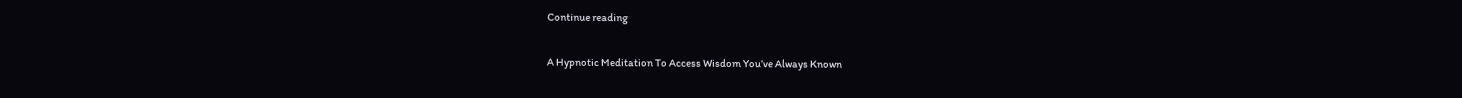Continue reading

A Hypnotic Meditation To Access Wisdom You’ve Always Known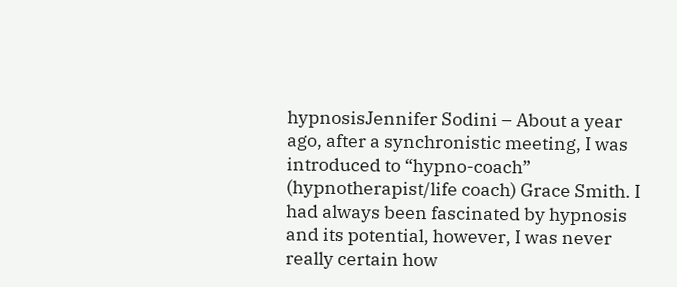hypnosisJennifer Sodini – About a year ago, after a synchronistic meeting, I was introduced to “hypno-coach” (hypnotherapist/life coach) Grace Smith. I had always been fascinated by hypnosis and its potential, however, I was never really certain how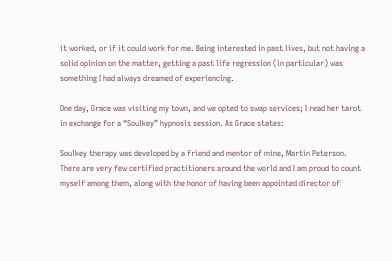it worked, or if it could work for me. Being interested in past lives, but not having a solid opinion on the matter, getting a past life regression (in particular) was something I had always dreamed of experiencing.

One day, Grace was visiting my town, and we opted to swap services; I read her tarot in exchange for a “Soulkey” hypnosis session. As Grace states:

Soulkey therapy was developed by a friend and mentor of mine, Martin Peterson. There are very few certified practitioners around the world and I am proud to count myself among them, along with the honor of having been appointed director of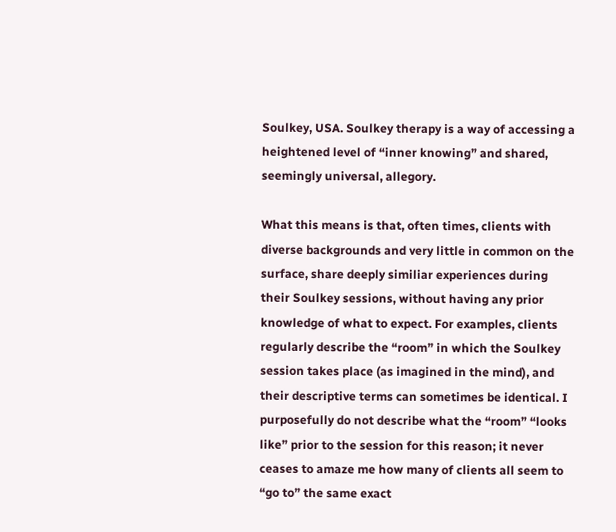Soulkey, USA. Soulkey therapy is a way of accessing a heightened level of “inner knowing” and shared, seemingly universal, allegory.

What this means is that, often times, clients with diverse backgrounds and very little in common on the surface, share deeply similiar experiences during their Soulkey sessions, without having any prior knowledge of what to expect. For examples, clients regularly describe the “room” in which the Soulkey session takes place (as imagined in the mind), and their descriptive terms can sometimes be identical. I purposefully do not describe what the “room” “looks like” prior to the session for this reason; it never ceases to amaze me how many of clients all seem to “go to” the same exact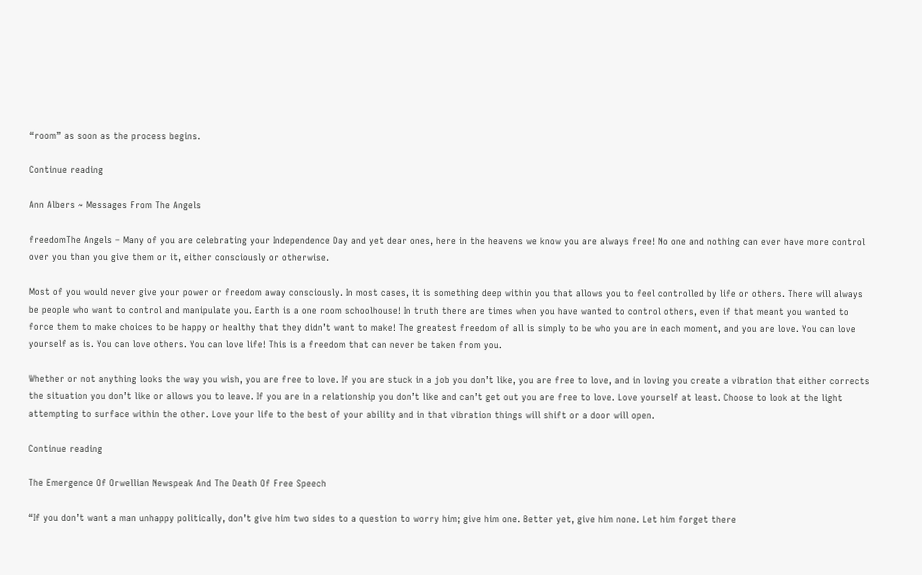“room” as soon as the process begins.

Continue reading

Ann Albers ~ Messages From The Angels

freedomThe Angels – Many of you are celebrating your Independence Day and yet dear ones, here in the heavens we know you are always free! No one and nothing can ever have more control over you than you give them or it, either consciously or otherwise.

Most of you would never give your power or freedom away consciously. In most cases, it is something deep within you that allows you to feel controlled by life or others. There will always be people who want to control and manipulate you. Earth is a one room schoolhouse! In truth there are times when you have wanted to control others, even if that meant you wanted to force them to make choices to be happy or healthy that they didn’t want to make! The greatest freedom of all is simply to be who you are in each moment, and you are love. You can love yourself as is. You can love others. You can love life! This is a freedom that can never be taken from you.

Whether or not anything looks the way you wish, you are free to love. If you are stuck in a job you don’t like, you are free to love, and in loving you create a vibration that either corrects the situation you don’t like or allows you to leave. If you are in a relationship you don’t like and can’t get out you are free to love. Love yourself at least. Choose to look at the light attempting to surface within the other. Love your life to the best of your ability and in that vibration things will shift or a door will open.

Continue reading

The Emergence Of Orwellian Newspeak And The Death Of Free Speech

“If you don’t want a man unhappy politically, don’t give him two sides to a question to worry him; give him one. Better yet, give him none. Let him forget there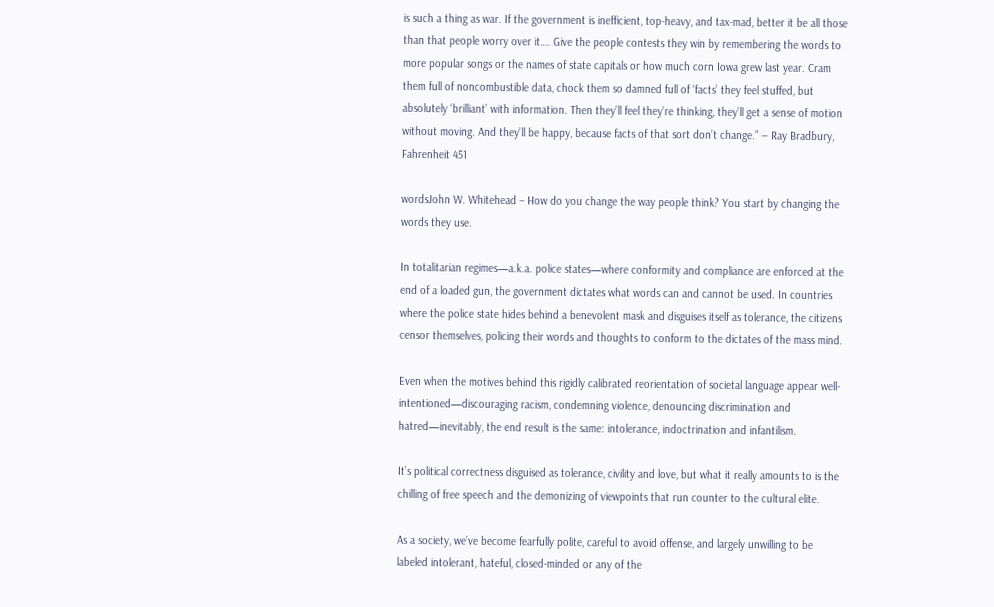is such a thing as war. If the government is inefficient, top-heavy, and tax-mad, better it be all those than that people worry over it…. Give the people contests they win by remembering the words to more popular songs or the names of state capitals or how much corn Iowa grew last year. Cram them full of noncombustible data, chock them so damned full of ‘facts’ they feel stuffed, but absolutely ‘brilliant’ with information. Then they’ll feel they’re thinking, they’ll get a sense of motion without moving. And they’ll be happy, because facts of that sort don’t change.” ― Ray Bradbury, Fahrenheit 451

wordsJohn W. Whitehead – How do you change the way people think? You start by changing the words they use.

In totalitarian regimes—a.k.a. police states—where conformity and compliance are enforced at the end of a loaded gun, the government dictates what words can and cannot be used. In countries where the police state hides behind a benevolent mask and disguises itself as tolerance, the citizens censor themselves, policing their words and thoughts to conform to the dictates of the mass mind.

Even when the motives behind this rigidly calibrated reorientation of societal language appear well-intentioned—discouraging racism, condemning violence, denouncing discrimination and hatred—inevitably, the end result is the same: intolerance, indoctrination and infantilism.

It’s political correctness disguised as tolerance, civility and love, but what it really amounts to is the chilling of free speech and the demonizing of viewpoints that run counter to the cultural elite.

As a society, we’ve become fearfully polite, careful to avoid offense, and largely unwilling to be labeled intolerant, hateful, closed-minded or any of the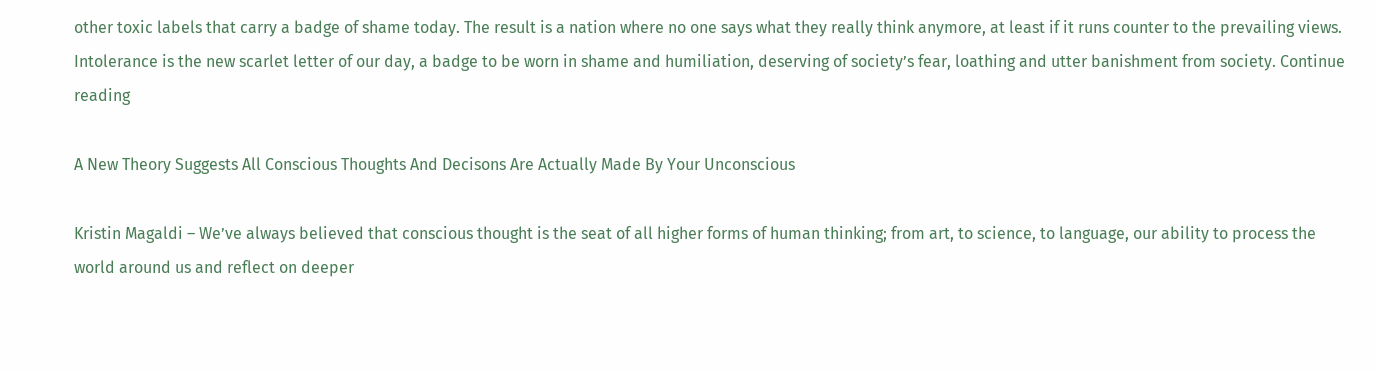other toxic labels that carry a badge of shame today. The result is a nation where no one says what they really think anymore, at least if it runs counter to the prevailing views. Intolerance is the new scarlet letter of our day, a badge to be worn in shame and humiliation, deserving of society’s fear, loathing and utter banishment from society. Continue reading

A New Theory Suggests All Conscious Thoughts And Decisons Are Actually Made By Your Unconscious

Kristin Magaldi – We’ve always believed that conscious thought is the seat of all higher forms of human thinking; from art, to science, to language, our ability to process the world around us and reflect on deeper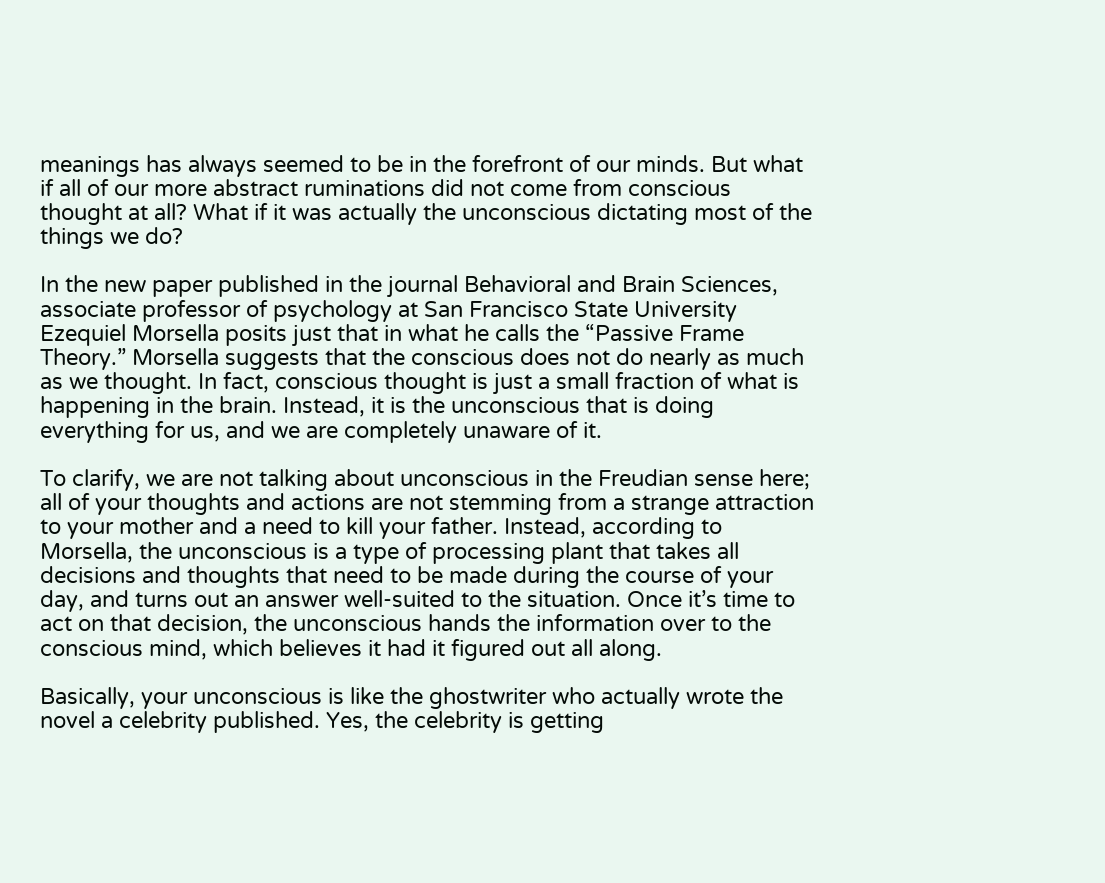meanings has always seemed to be in the forefront of our minds. But what if all of our more abstract ruminations did not come from conscious thought at all? What if it was actually the unconscious dictating most of the things we do?

In the new paper published in the journal Behavioral and Brain Sciences, associate professor of psychology at San Francisco State University Ezequiel Morsella posits just that in what he calls the “Passive Frame Theory.” Morsella suggests that the conscious does not do nearly as much as we thought. In fact, conscious thought is just a small fraction of what is happening in the brain. Instead, it is the unconscious that is doing everything for us, and we are completely unaware of it.

To clarify, we are not talking about unconscious in the Freudian sense here; all of your thoughts and actions are not stemming from a strange attraction to your mother and a need to kill your father. Instead, according to Morsella, the unconscious is a type of processing plant that takes all decisions and thoughts that need to be made during the course of your day, and turns out an answer well-suited to the situation. Once it’s time to act on that decision, the unconscious hands the information over to the conscious mind, which believes it had it figured out all along.

Basically, your unconscious is like the ghostwriter who actually wrote the novel a celebrity published. Yes, the celebrity is getting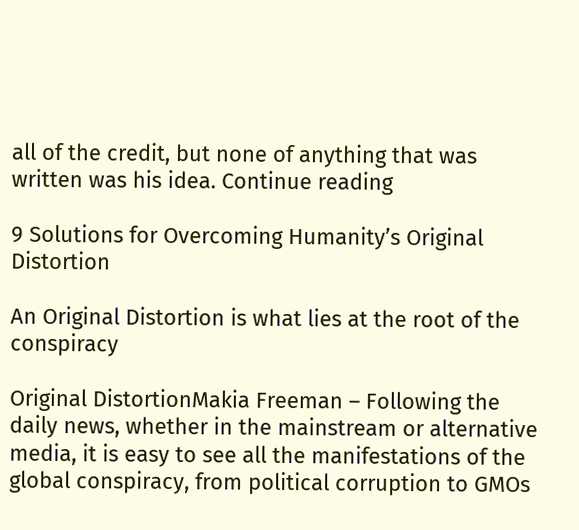all of the credit, but none of anything that was written was his idea. Continue reading

9 Solutions for Overcoming Humanity’s Original Distortion

An Original Distortion is what lies at the root of the conspiracy

Original DistortionMakia Freeman – Following the daily news, whether in the mainstream or alternative media, it is easy to see all the manifestations of the global conspiracy, from political corruption to GMOs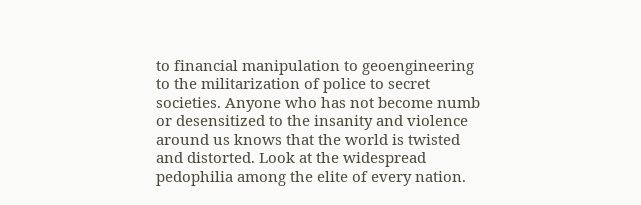to financial manipulation to geoengineering to the militarization of police to secret societies. Anyone who has not become numb or desensitized to the insanity and violence around us knows that the world is twisted and distorted. Look at the widespread pedophilia among the elite of every nation.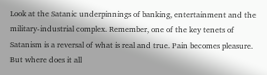Look at the Satanic underpinnings of banking, entertainment and the military-industrial complex. Remember, one of the key tenets of Satanism is a reversal of what is real and true. Pain becomes pleasure. But where does it all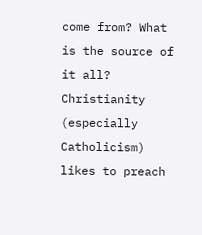come from? What is the source of it all? Christianity (especially Catholicism) likes to preach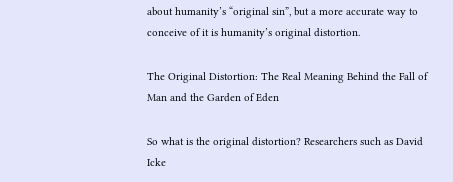about humanity’s “original sin”, but a more accurate way to conceive of it is humanity’s original distortion.

The Original Distortion: The Real Meaning Behind the Fall of Man and the Garden of Eden

So what is the original distortion? Researchers such as David Icke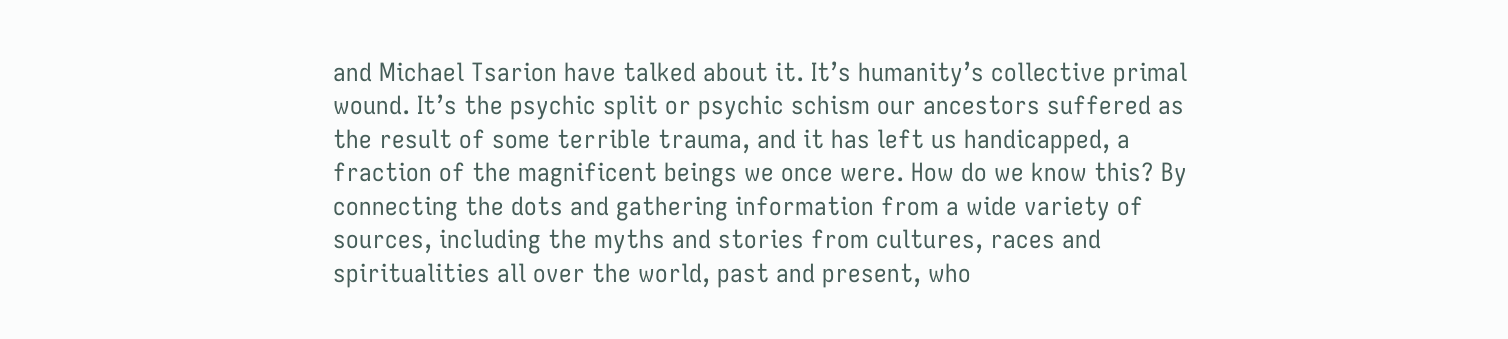and Michael Tsarion have talked about it. It’s humanity’s collective primal wound. It’s the psychic split or psychic schism our ancestors suffered as the result of some terrible trauma, and it has left us handicapped, a fraction of the magnificent beings we once were. How do we know this? By connecting the dots and gathering information from a wide variety of sources, including the myths and stories from cultures, races and spiritualities all over the world, past and present, who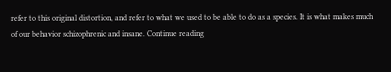refer to this original distortion, and refer to what we used to be able to do as a species. It is what makes much of our behavior schizophrenic and insane. Continue reading